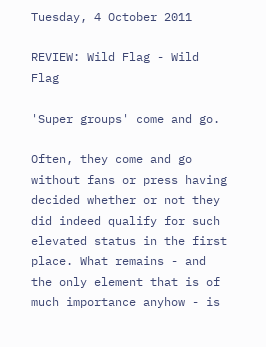Tuesday, 4 October 2011

REVIEW: Wild Flag - Wild Flag

'Super groups' come and go.

Often, they come and go without fans or press having decided whether or not they did indeed qualify for such elevated status in the first place. What remains - and the only element that is of much importance anyhow - is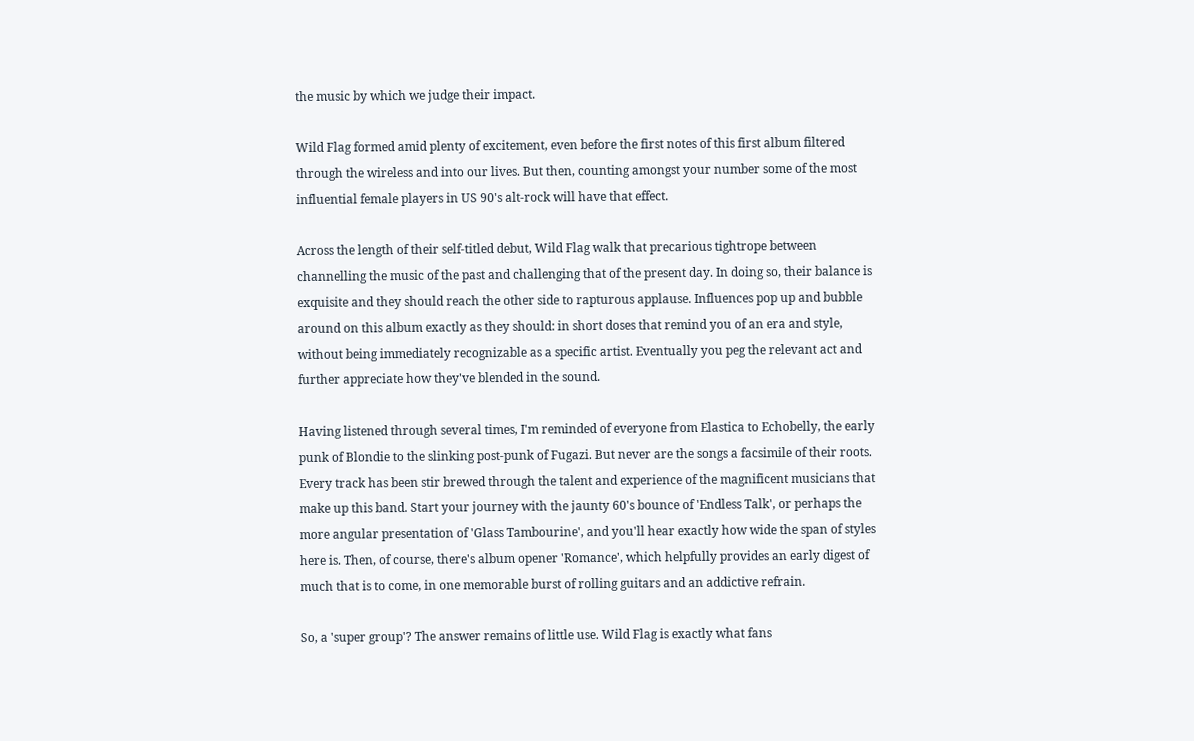the music by which we judge their impact.

Wild Flag formed amid plenty of excitement, even before the first notes of this first album filtered through the wireless and into our lives. But then, counting amongst your number some of the most influential female players in US 90's alt-rock will have that effect.

Across the length of their self-titled debut, Wild Flag walk that precarious tightrope between channelling the music of the past and challenging that of the present day. In doing so, their balance is exquisite and they should reach the other side to rapturous applause. Influences pop up and bubble around on this album exactly as they should: in short doses that remind you of an era and style, without being immediately recognizable as a specific artist. Eventually you peg the relevant act and further appreciate how they've blended in the sound.

Having listened through several times, I'm reminded of everyone from Elastica to Echobelly, the early punk of Blondie to the slinking post-punk of Fugazi. But never are the songs a facsimile of their roots. Every track has been stir brewed through the talent and experience of the magnificent musicians that make up this band. Start your journey with the jaunty 60's bounce of 'Endless Talk', or perhaps the more angular presentation of 'Glass Tambourine', and you'll hear exactly how wide the span of styles here is. Then, of course, there's album opener 'Romance', which helpfully provides an early digest of much that is to come, in one memorable burst of rolling guitars and an addictive refrain.

So, a 'super group'? The answer remains of little use. Wild Flag is exactly what fans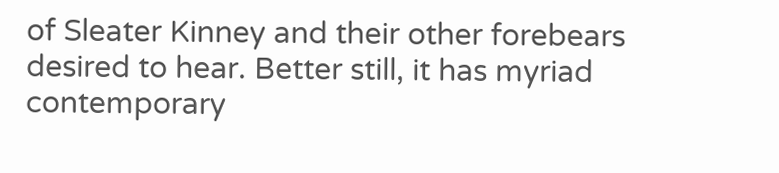of Sleater Kinney and their other forebears desired to hear. Better still, it has myriad contemporary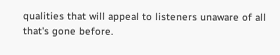qualities that will appeal to listeners unaware of all that's gone before.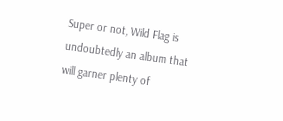Super or not, Wild Flag is undoubtedly an album that will garner plenty of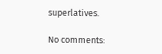superlatives.

No comments: